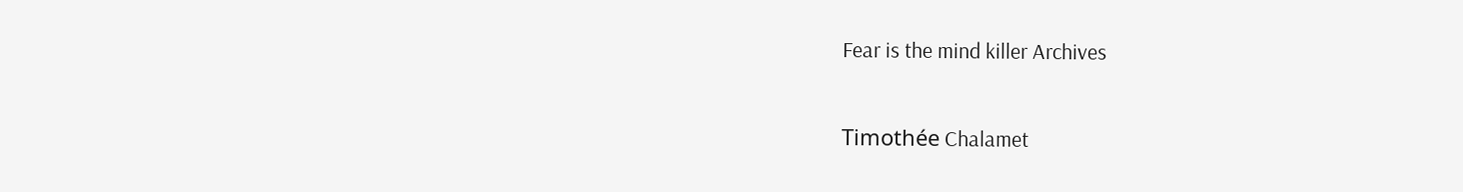Fear is the mind killer Archives

Timothée Chalamet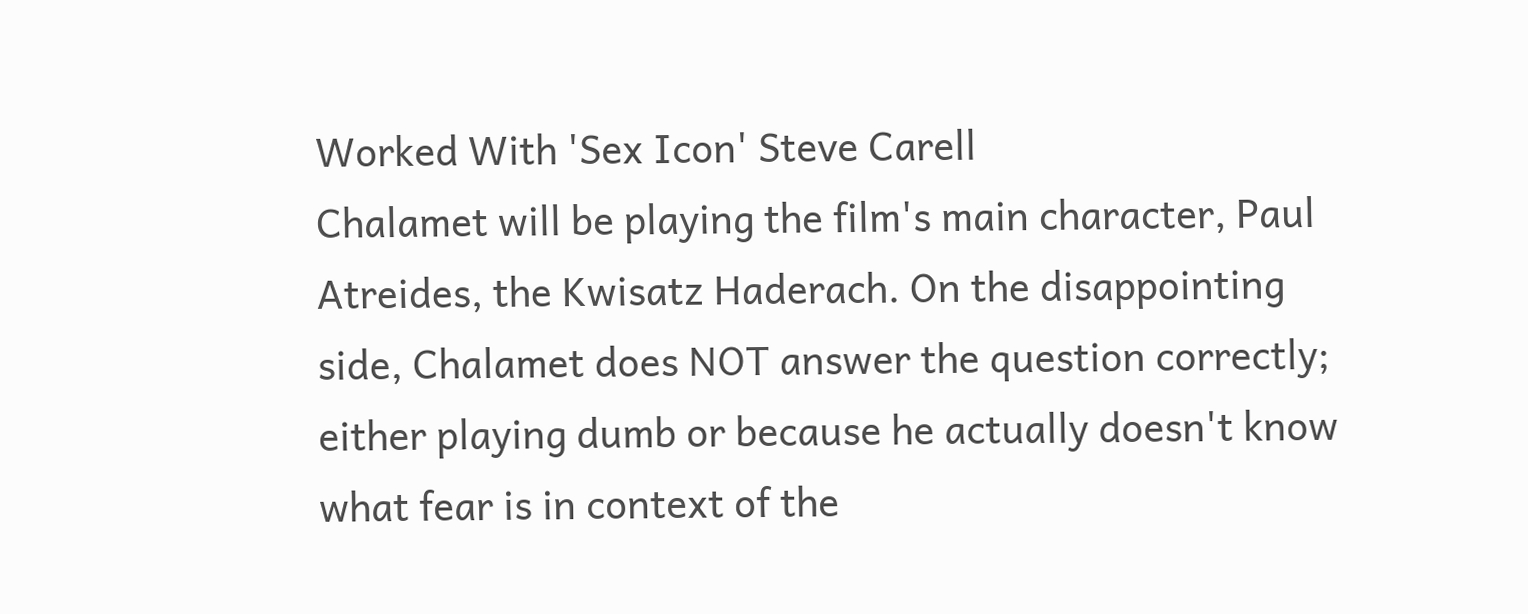Worked With 'Sex Icon' Steve Carell
Chalamet will be playing the film's main character, Paul Atreides, the Kwisatz Haderach. On the disappointing side, Chalamet does NOT answer the question correctly; either playing dumb or because he actually doesn't know what fear is in context of the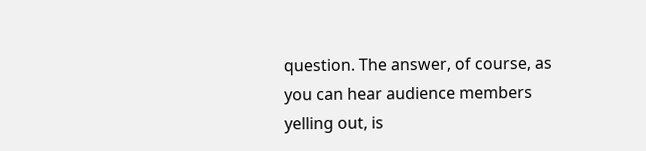question. The answer, of course, as you can hear audience members yelling out, is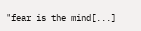"fear is the mind[...]